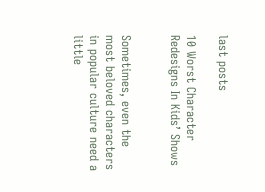last posts

10 Worst Character Redesigns In Kids’ Shows


Sometimes, even the most beloved characters in popular culture need a little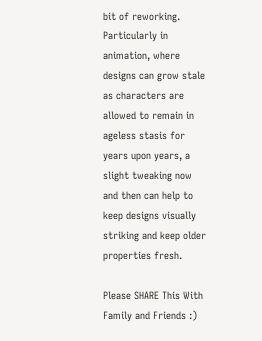bit of reworking. Particularly in animation, where designs can grow stale as characters are allowed to remain in ageless stasis for years upon years, a slight tweaking now and then can help to keep designs visually striking and keep older properties fresh.

Please SHARE This With Family and Friends :)